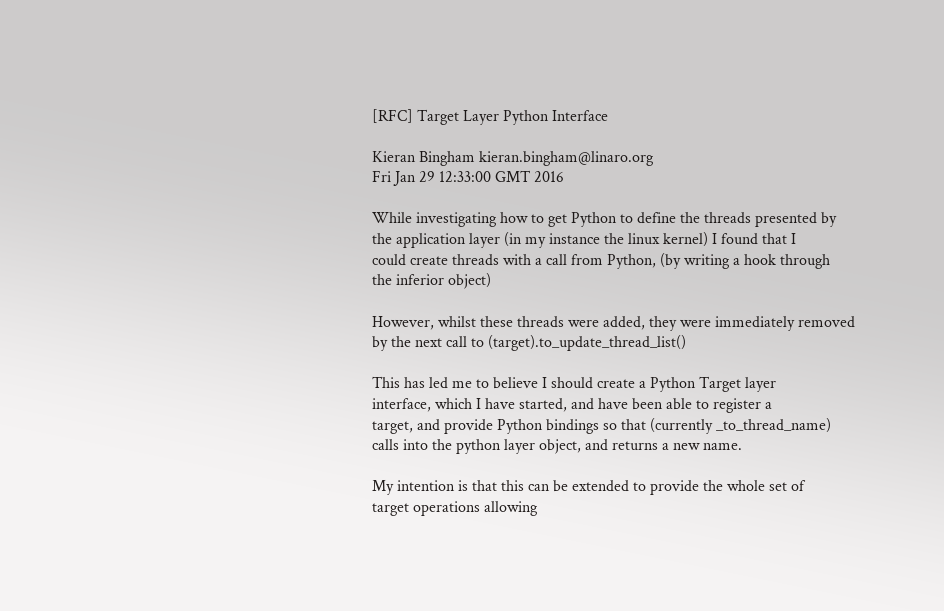[RFC] Target Layer Python Interface

Kieran Bingham kieran.bingham@linaro.org
Fri Jan 29 12:33:00 GMT 2016

While investigating how to get Python to define the threads presented by
the application layer (in my instance the linux kernel) I found that I
could create threads with a call from Python, (by writing a hook through
the inferior object)

However, whilst these threads were added, they were immediately removed
by the next call to (target).to_update_thread_list()

This has led me to believe I should create a Python Target layer
interface, which I have started, and have been able to register a
target, and provide Python bindings so that (currently _to_thread_name)
calls into the python layer object, and returns a new name.

My intention is that this can be extended to provide the whole set of
target operations allowing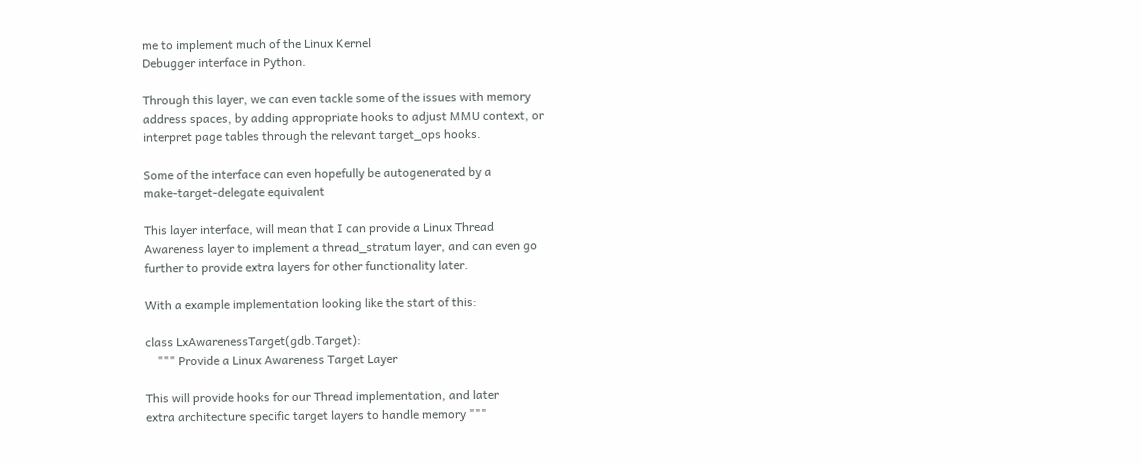me to implement much of the Linux Kernel
Debugger interface in Python.

Through this layer, we can even tackle some of the issues with memory
address spaces, by adding appropriate hooks to adjust MMU context, or
interpret page tables through the relevant target_ops hooks.

Some of the interface can even hopefully be autogenerated by a
make-target-delegate equivalent

This layer interface, will mean that I can provide a Linux Thread
Awareness layer to implement a thread_stratum layer, and can even go
further to provide extra layers for other functionality later.

With a example implementation looking like the start of this:

class LxAwarenessTarget(gdb.Target):
    """ Provide a Linux Awareness Target Layer

This will provide hooks for our Thread implementation, and later
extra architecture specific target layers to handle memory """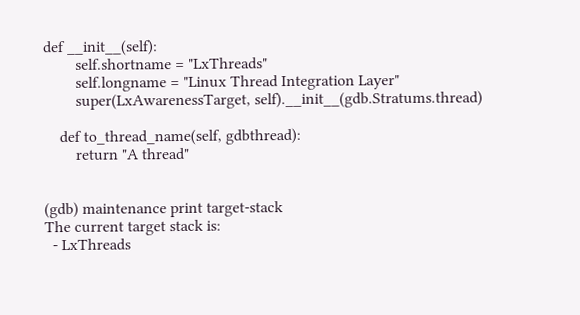def __init__(self):
        self.shortname = "LxThreads"
        self.longname = "Linux Thread Integration Layer"
        super(LxAwarenessTarget, self).__init__(gdb.Stratums.thread)

    def to_thread_name(self, gdbthread):
        return "A thread"


(gdb) maintenance print target-stack
The current target stack is:
  - LxThreads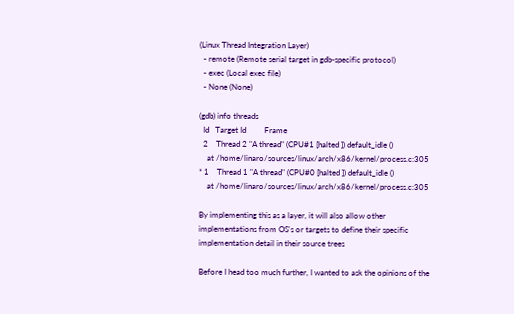(Linux Thread Integration Layer)
  - remote (Remote serial target in gdb-specific protocol)
  - exec (Local exec file)
  - None (None)

(gdb) info threads
  Id   Target Id         Frame
  2    Thread 2 "A thread" (CPU#1 [halted ]) default_idle ()
    at /home/linaro/sources/linux/arch/x86/kernel/process.c:305
* 1    Thread 1 "A thread" (CPU#0 [halted ]) default_idle ()
    at /home/linaro/sources/linux/arch/x86/kernel/process.c:305

By implementing this as a layer, it will also allow other
implementations from OS's or targets to define their specific
implementation detail in their source trees

Before I head too much further, I wanted to ask the opinions of the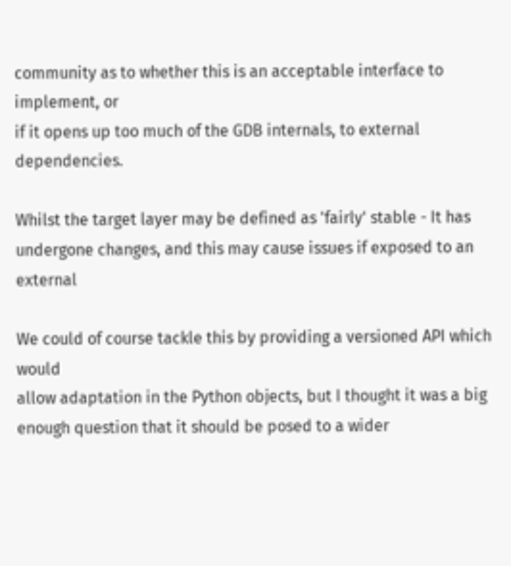community as to whether this is an acceptable interface to implement, or
if it opens up too much of the GDB internals, to external dependencies.

Whilst the target layer may be defined as 'fairly' stable - It has
undergone changes, and this may cause issues if exposed to an external

We could of course tackle this by providing a versioned API which would
allow adaptation in the Python objects, but I thought it was a big
enough question that it should be posed to a wider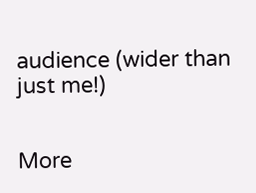audience (wider than
just me!)


More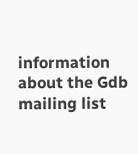information about the Gdb mailing list